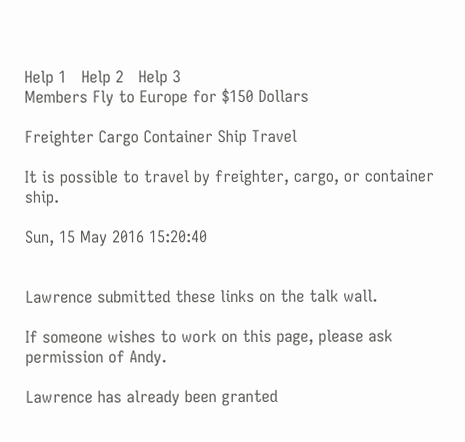Help 1   Help 2   Help 3
Members Fly to Europe for $150 Dollars

Freighter Cargo Container Ship Travel

It is possible to travel by freighter, cargo, or container ship.

Sun, 15 May 2016 15:20:40


Lawrence submitted these links on the talk wall.

If someone wishes to work on this page, please ask permission of Andy.

Lawrence has already been granted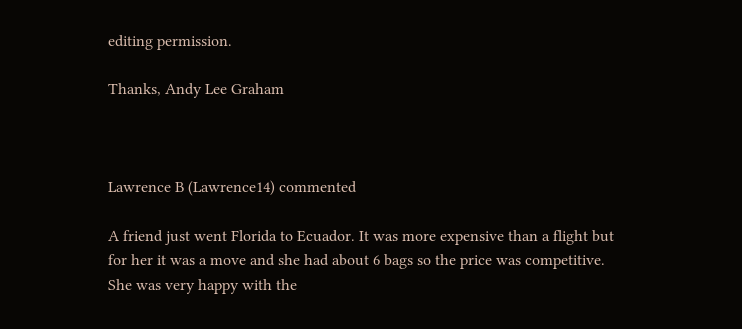editing permission.

Thanks, Andy Lee Graham



Lawrence B (Lawrence14) commented

A friend just went Florida to Ecuador. It was more expensive than a flight but for her it was a move and she had about 6 bags so the price was competitive. She was very happy with the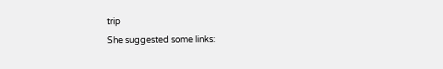trip
She suggested some links: